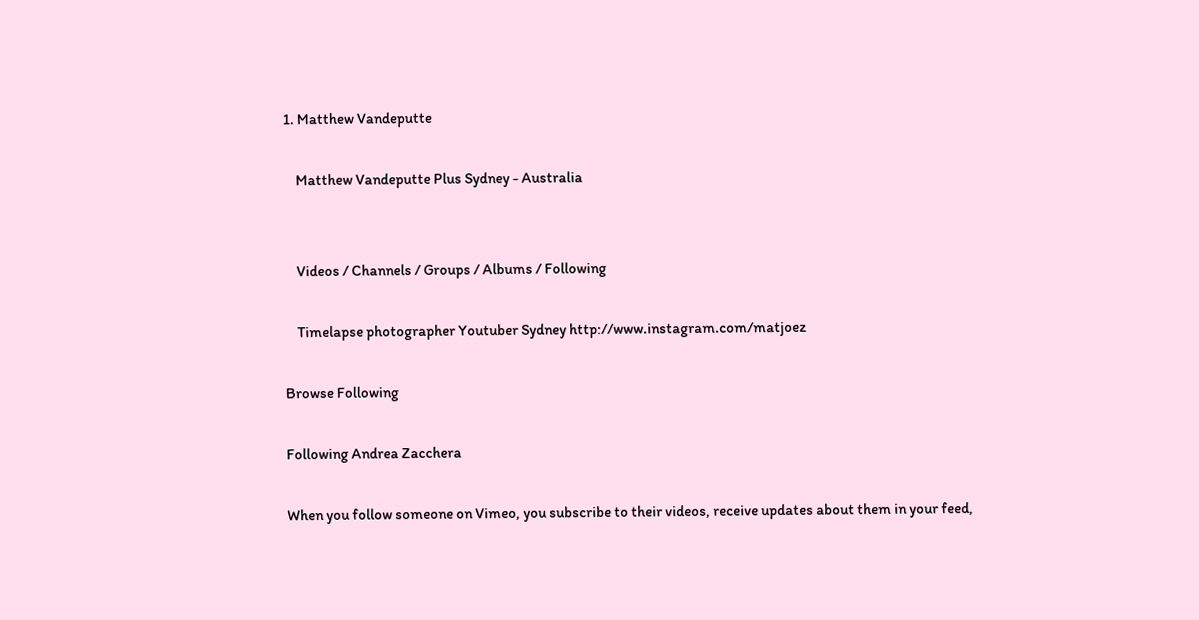1. Matthew Vandeputte

    Matthew Vandeputte Plus Sydney - Australia


    Videos / Channels / Groups / Albums / Following

    Timelapse photographer Youtuber Sydney http://www.instagram.com/matjoez

Browse Following

Following Andrea Zacchera

When you follow someone on Vimeo, you subscribe to their videos, receive updates about them in your feed,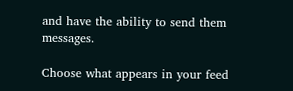and have the ability to send them messages.

Choose what appears in your feed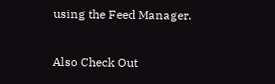using the Feed Manager.

Also Check Out